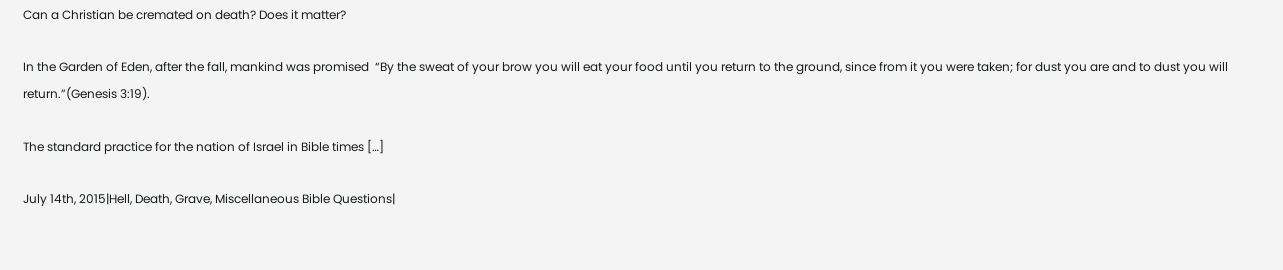Can a Christian be cremated on death? Does it matter?

In the Garden of Eden, after the fall, mankind was promised  “By the sweat of your brow you will eat your food until you return to the ground, since from it you were taken; for dust you are and to dust you will return.”(Genesis 3:19).

The standard practice for the nation of Israel in Bible times […]

July 14th, 2015|Hell, Death, Grave, Miscellaneous Bible Questions|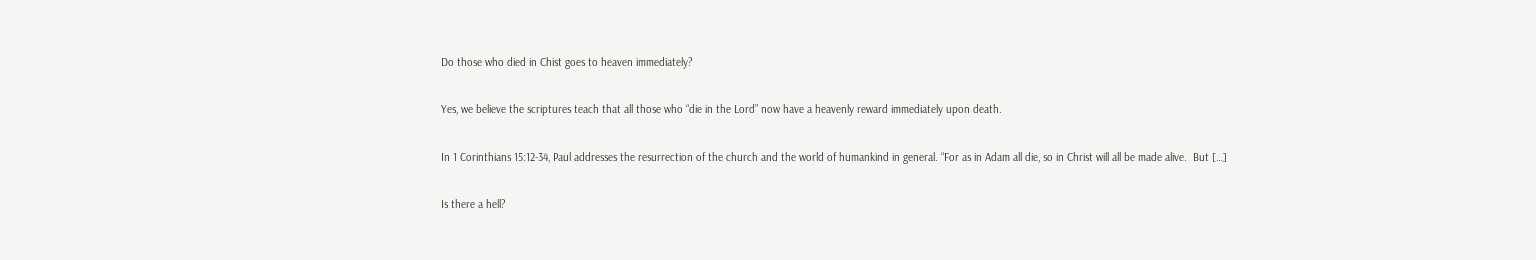Do those who died in Chist goes to heaven immediately?

Yes, we believe the scriptures teach that all those who “die in the Lord” now have a heavenly reward immediately upon death.

In 1 Corinthians 15:12-34, Paul addresses the resurrection of the church and the world of humankind in general. “For as in Adam all die, so in Christ will all be made alive.  But […]

Is there a hell?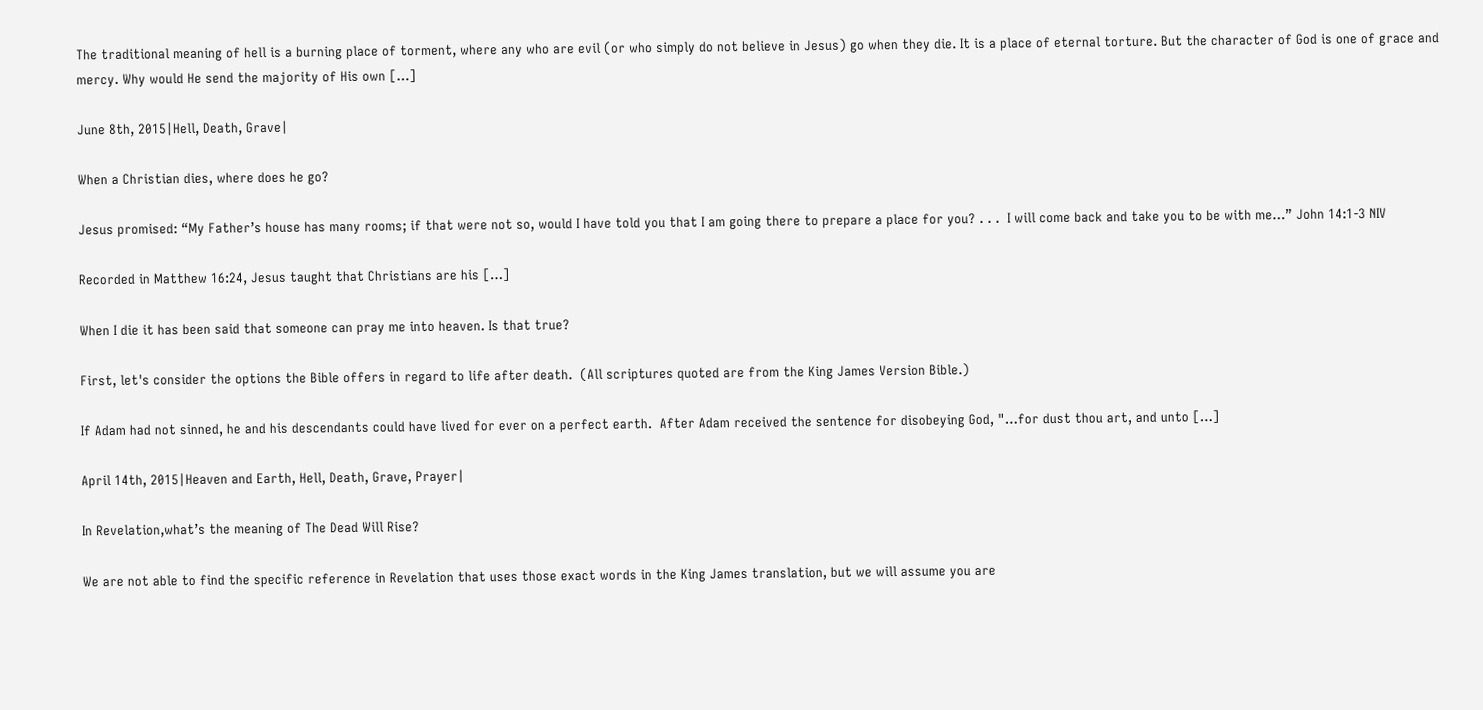The traditional meaning of hell is a burning place of torment, where any who are evil (or who simply do not believe in Jesus) go when they die. It is a place of eternal torture. But the character of God is one of grace and mercy. Why would He send the majority of His own […]

June 8th, 2015|Hell, Death, Grave|

When a Christian dies, where does he go?

Jesus promised: “My Father’s house has many rooms; if that were not so, would I have told you that I am going there to prepare a place for you? . . .  I will come back and take you to be with me…” John 14:1-3 NIV

Recorded in Matthew 16:24, Jesus taught that Christians are his […]

When I die it has been said that someone can pray me into heaven. Is that true?

First, let's consider the options the Bible offers in regard to life after death.  (All scriptures quoted are from the King James Version Bible.)

If Adam had not sinned, he and his descendants could have lived for ever on a perfect earth.  After Adam received the sentence for disobeying God, "…for dust thou art, and unto […]

April 14th, 2015|Heaven and Earth, Hell, Death, Grave, Prayer|

In Revelation,what’s the meaning of The Dead Will Rise?

We are not able to find the specific reference in Revelation that uses those exact words in the King James translation, but we will assume you are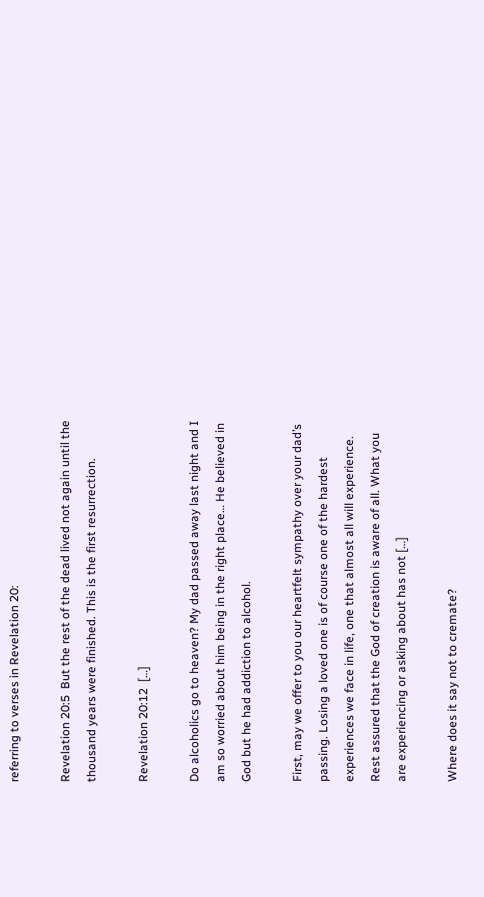referring to verses in Revelation 20:

Revelation 20:5  But the rest of the dead lived not again until the thousand years were finished. This is the first resurrection.

Revelation 20:12  […]

Do alcoholics go to heaven? My dad passed away last night and I am so worried about him being in the right place… He believed in God but he had addiction to alcohol.

First, may we offer to you our heartfelt sympathy over your dad’s passing. Losing a loved one is of course one of the hardest experiences we face in life, one that almost all will experience. Rest assured that the God of creation is aware of all. What you are experiencing or asking about has not […]

Where does it say not to cremate?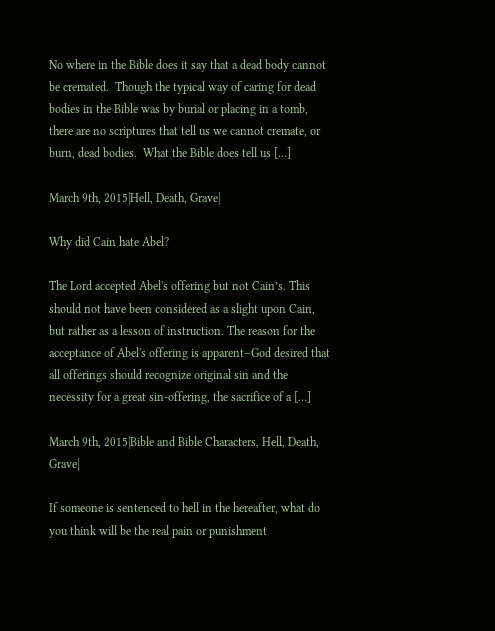No where in the Bible does it say that a dead body cannot be cremated.  Though the typical way of caring for dead bodies in the Bible was by burial or placing in a tomb, there are no scriptures that tell us we cannot cremate, or burn, dead bodies.  What the Bible does tell us […]

March 9th, 2015|Hell, Death, Grave|

Why did Cain hate Abel?

The Lord accepted Abel's offering but not Cain’s. This should not have been considered as a slight upon Cain, but rather as a lesson of instruction. The reason for the acceptance of Abel's offering is apparent–God desired that all offerings should recognize original sin and the necessity for a great sin-offering, the sacrifice of a […]

March 9th, 2015|Bible and Bible Characters, Hell, Death, Grave|

If someone is sentenced to hell in the hereafter, what do you think will be the real pain or punishment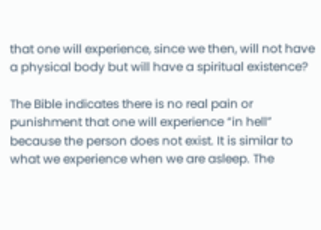that one will experience, since we then, will not have a physical body but will have a spiritual existence?

The Bible indicates there is no real pain or punishment that one will experience “in hell” because the person does not exist. It is similar to what we experience when we are asleep. The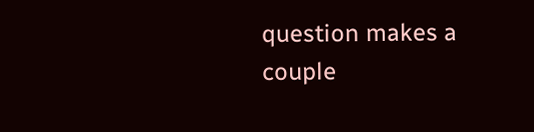question makes a couple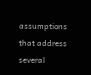assumptions that address several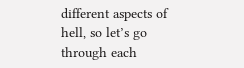different aspects of hell, so let’s go through each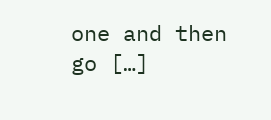one and then go […]